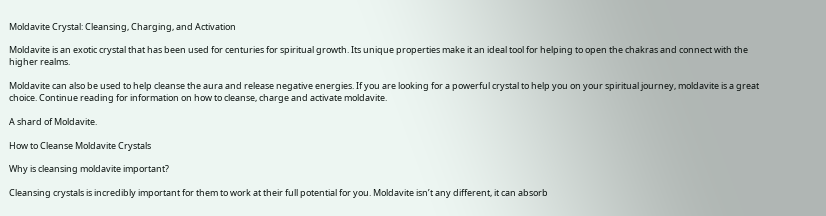Moldavite Crystal: Cleansing, Charging, and Activation

Moldavite is an exotic crystal that has been used for centuries for spiritual growth. Its unique properties make it an ideal tool for helping to open the chakras and connect with the higher realms.

Moldavite can also be used to help cleanse the aura and release negative energies. If you are looking for a powerful crystal to help you on your spiritual journey, moldavite is a great choice. Continue reading for information on how to cleanse, charge and activate moldavite.

A shard of Moldavite.

How to Cleanse Moldavite Crystals

Why is cleansing moldavite important?

Cleansing crystals is incredibly important for them to work at their full potential for you. Moldavite isn’t any different, it can absorb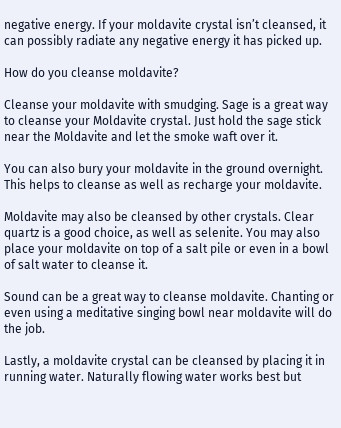negative energy. If your moldavite crystal isn’t cleansed, it can possibly radiate any negative energy it has picked up.

How do you cleanse moldavite?

Cleanse your moldavite with smudging. Sage is a great way to cleanse your Moldavite crystal. Just hold the sage stick near the Moldavite and let the smoke waft over it.

You can also bury your moldavite in the ground overnight. This helps to cleanse as well as recharge your moldavite.

Moldavite may also be cleansed by other crystals. Clear quartz is a good choice, as well as selenite. You may also place your moldavite on top of a salt pile or even in a bowl of salt water to cleanse it.

Sound can be a great way to cleanse moldavite. Chanting or even using a meditative singing bowl near moldavite will do the job.

Lastly, a moldavite crystal can be cleansed by placing it in running water. Naturally flowing water works best but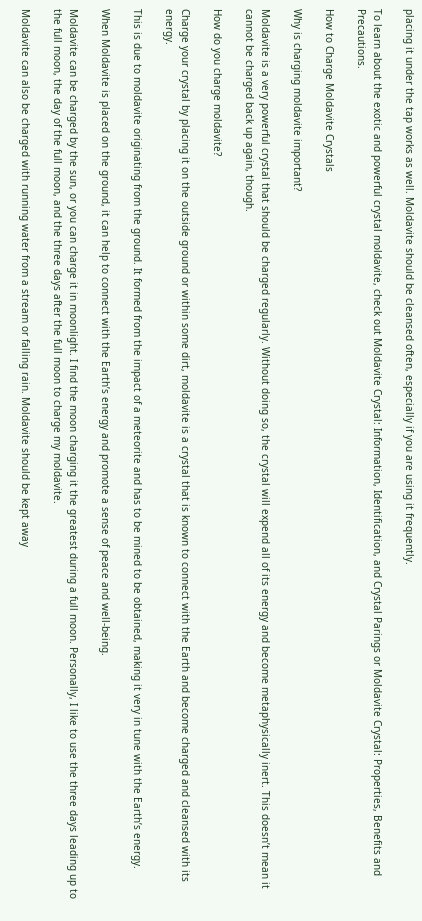placing it under the tap works as well. Moldavite should be cleansed often, especially if you are using it frequently.

To learn about the exotic and powerful crystal moldavite, check out Moldavite Crystal: Information, Identification, and Crystal Parings or Moldavite Crystal: Properties, Benefits and Precautions.

How to Charge Moldavite Crystals

Why is charging moldavite important?

Moldavite is a very powerful crystal that should be charged regularly. Without doing so, the crystal will expend all of its energy and become metaphysically inert. This doesn’t mean it cannot be charged back up again, though.

How do you charge moldavite?

Charge your crystal by placing it on the outside ground or within some dirt, moldavite is a crystal that is known to connect with the Earth and become charged and cleansed with its energy.

This is due to moldavite originating from the ground. It formed from the impact of a meteorite and has to be mined to be obtained, making it very in tune with the Earth’s energy.

When Moldavite is placed on the ground, it can help to connect with the Earth’s energy and promote a sense of peace and well-being.

Moldavite can be charged by the sun, or you can charge it in moonlight. I find the moon charging it the greatest during a full moon. Personally, I like to use the three days leading up to the full moon, the day of the full moon, and the three days after the full moon to charge my moldavite.

Moldavite can also be charged with running water from a stream or falling rain. Moldavite should be kept away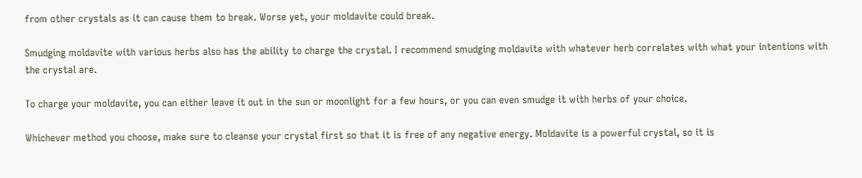from other crystals as it can cause them to break. Worse yet, your moldavite could break.

Smudging moldavite with various herbs also has the ability to charge the crystal. I recommend smudging moldavite with whatever herb correlates with what your intentions with the crystal are.

To charge your moldavite, you can either leave it out in the sun or moonlight for a few hours, or you can even smudge it with herbs of your choice.

Whichever method you choose, make sure to cleanse your crystal first so that it is free of any negative energy. Moldavite is a powerful crystal, so it is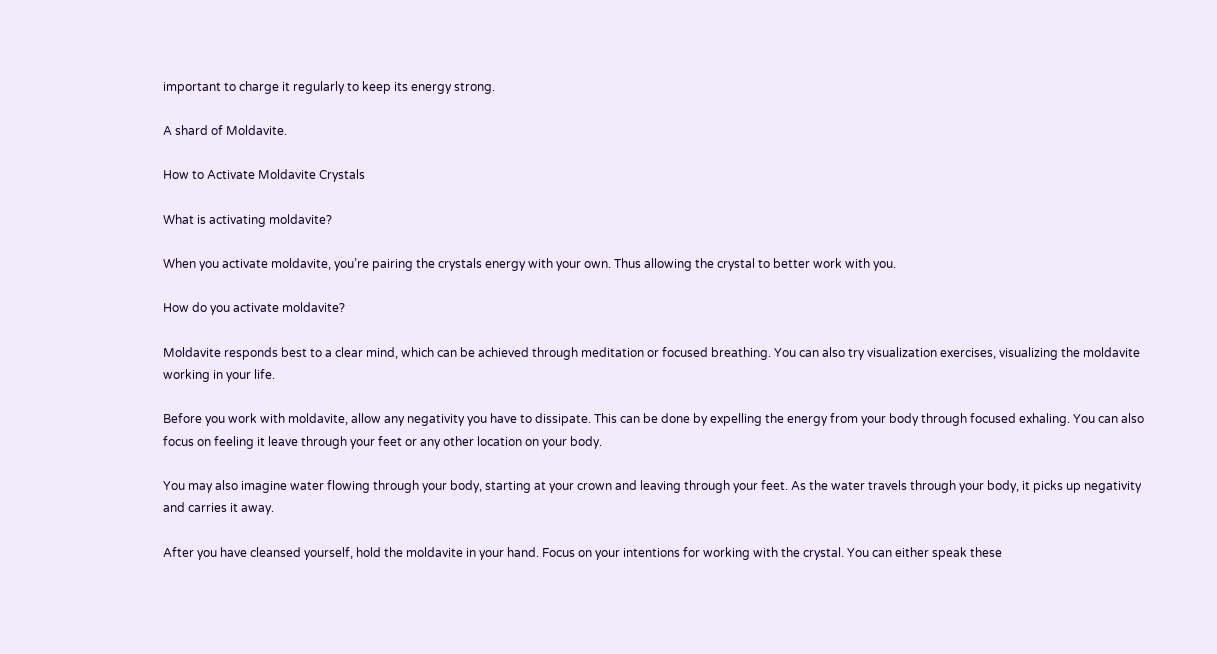important to charge it regularly to keep its energy strong.

A shard of Moldavite.

How to Activate Moldavite Crystals

What is activating moldavite?

When you activate moldavite, you’re pairing the crystals energy with your own. Thus allowing the crystal to better work with you.

How do you activate moldavite?

Moldavite responds best to a clear mind, which can be achieved through meditation or focused breathing. You can also try visualization exercises, visualizing the moldavite working in your life.

Before you work with moldavite, allow any negativity you have to dissipate. This can be done by expelling the energy from your body through focused exhaling. You can also focus on feeling it leave through your feet or any other location on your body.

You may also imagine water flowing through your body, starting at your crown and leaving through your feet. As the water travels through your body, it picks up negativity and carries it away.

After you have cleansed yourself, hold the moldavite in your hand. Focus on your intentions for working with the crystal. You can either speak these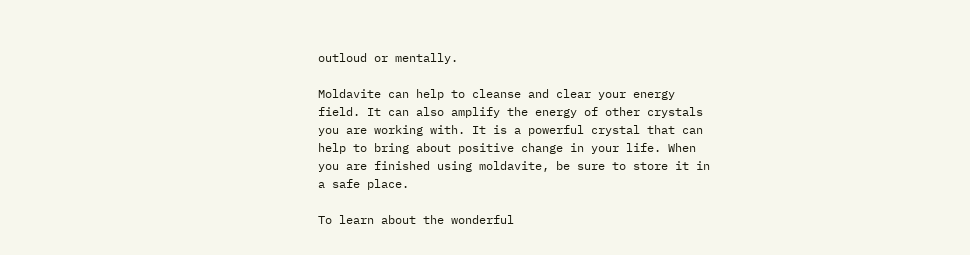outloud or mentally.

Moldavite can help to cleanse and clear your energy field. It can also amplify the energy of other crystals you are working with. It is a powerful crystal that can help to bring about positive change in your life. When you are finished using moldavite, be sure to store it in a safe place.

To learn about the wonderful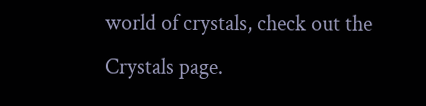world of crystals, check out the Crystals page.